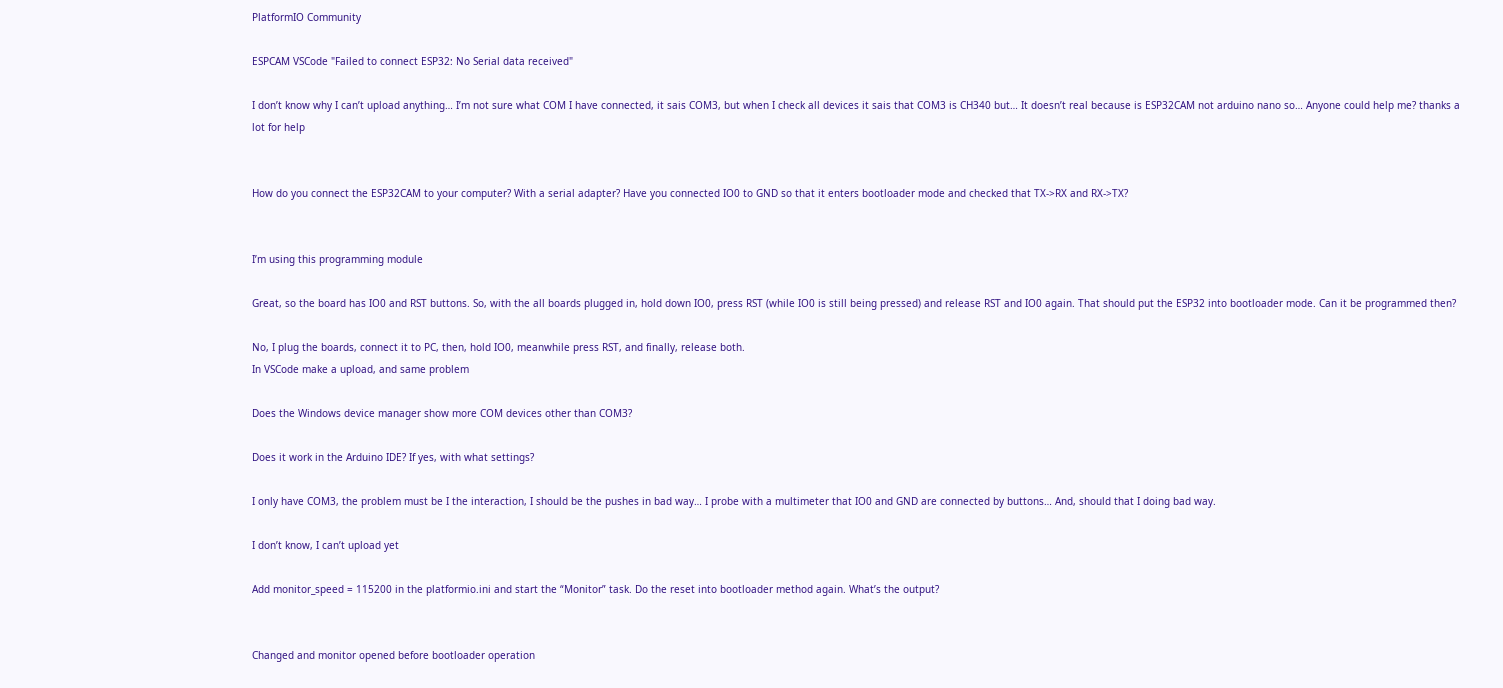PlatformIO Community

ESPCAM VSCode "Failed to connect ESP32: No Serial data received"

I don’t know why I can’t upload anything… I’m not sure what COM I have connected, it sais COM3, but when I check all devices it sais that COM3 is CH340 but… It doesn’t real because is ESP32CAM not arduino nano so… Anyone could help me? thanks a lot for help


How do you connect the ESP32CAM to your computer? With a serial adapter? Have you connected IO0 to GND so that it enters bootloader mode and checked that TX->RX and RX->TX?


I’m using this programming module

Great, so the board has IO0 and RST buttons. So, with the all boards plugged in, hold down IO0, press RST (while IO0 is still being pressed) and release RST and IO0 again. That should put the ESP32 into bootloader mode. Can it be programmed then?

No, I plug the boards, connect it to PC, then, hold IO0, meanwhile press RST, and finally, release both.
In VSCode make a upload, and same problem

Does the Windows device manager show more COM devices other than COM3?

Does it work in the Arduino IDE? If yes, with what settings?

I only have COM3, the problem must be I the interaction, I should be the pushes in bad way… I probe with a multimeter that IO0 and GND are connected by buttons… And, should that I doing bad way.

I don’t know, I can’t upload yet

Add monitor_speed = 115200 in the platformio.ini and start the “Monitor” task. Do the reset into bootloader method again. What’s the output?


Changed and monitor opened before bootloader operation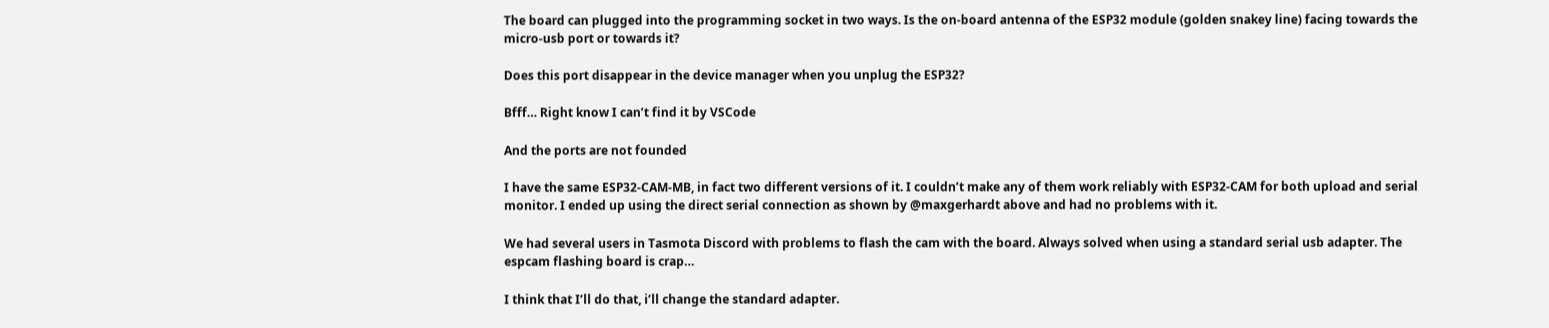The board can plugged into the programming socket in two ways. Is the on-board antenna of the ESP32 module (golden snakey line) facing towards the micro-usb port or towards it?

Does this port disappear in the device manager when you unplug the ESP32?

Bfff… Right know I can’t find it by VSCode

And the ports are not founded

I have the same ESP32-CAM-MB, in fact two different versions of it. I couldn’t make any of them work reliably with ESP32-CAM for both upload and serial monitor. I ended up using the direct serial connection as shown by @maxgerhardt above and had no problems with it.

We had several users in Tasmota Discord with problems to flash the cam with the board. Always solved when using a standard serial usb adapter. The espcam flashing board is crap…

I think that I’ll do that, i’ll change the standard adapter.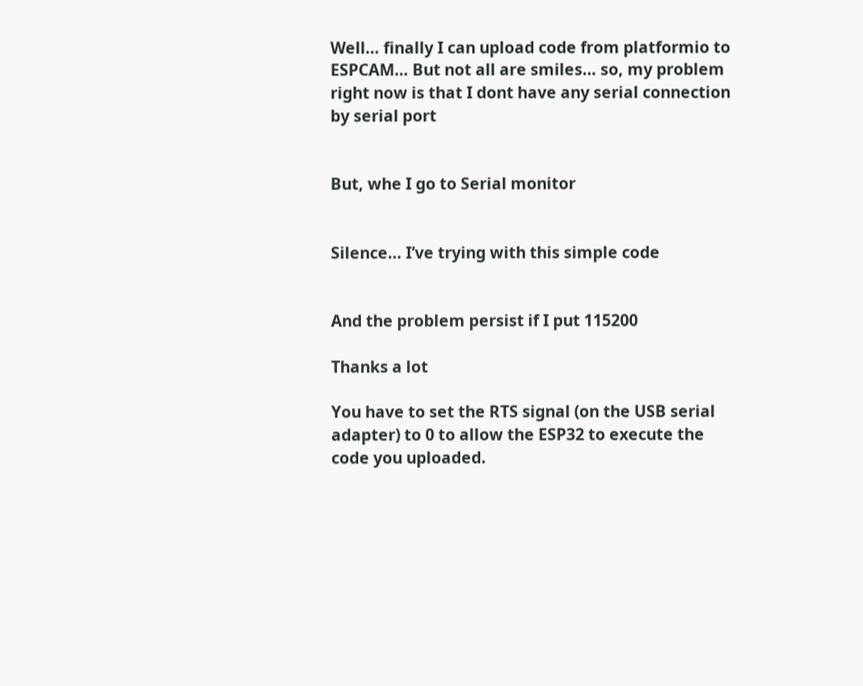Well… finally I can upload code from platformio to ESPCAM… But not all are smiles… so, my problem right now is that I dont have any serial connection by serial port


But, whe I go to Serial monitor


Silence… I’ve trying with this simple code


And the problem persist if I put 115200

Thanks a lot

You have to set the RTS signal (on the USB serial adapter) to 0 to allow the ESP32 to execute the code you uploaded.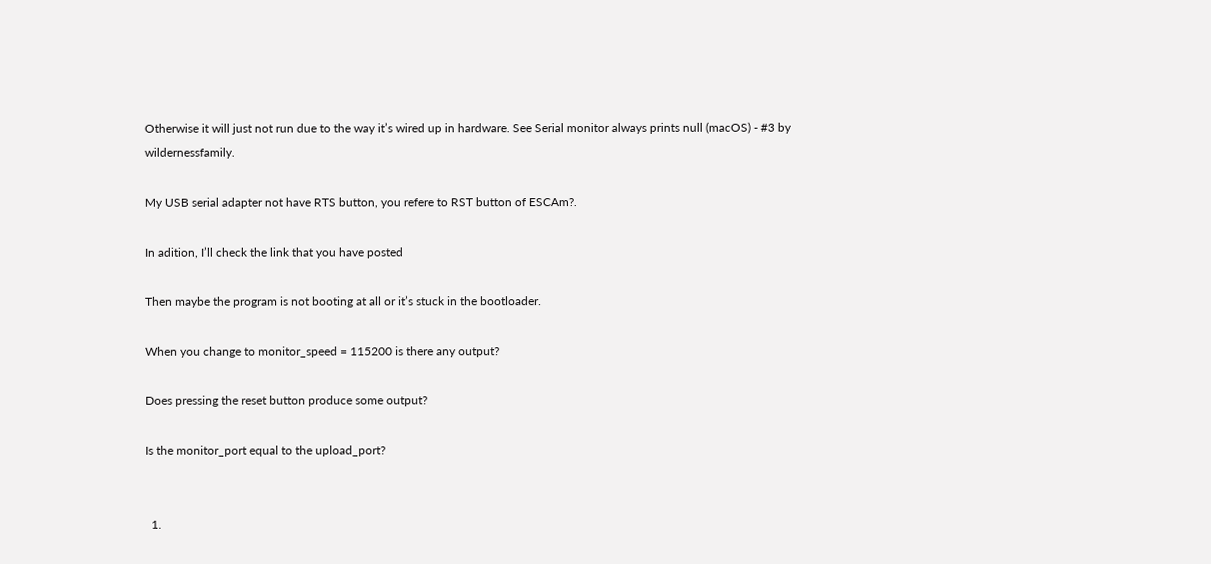Otherwise it will just not run due to the way it’s wired up in hardware. See Serial monitor always prints null (macOS) - #3 by wildernessfamily.

My USB serial adapter not have RTS button, you refere to RST button of ESCAm?.

In adition, I’ll check the link that you have posted

Then maybe the program is not booting at all or it’s stuck in the bootloader.

When you change to monitor_speed = 115200 is there any output?

Does pressing the reset button produce some output?

Is the monitor_port equal to the upload_port?


  1.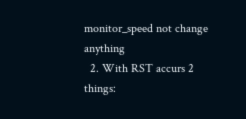monitor_speed not change anything
  2. With RST accurs 2 things: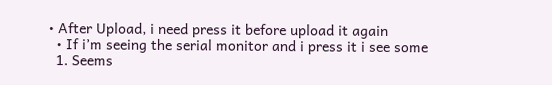• After Upload, i need press it before upload it again
  • If i’m seeing the serial monitor and i press it i see some
  1. Seems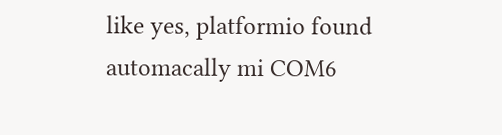like yes, platformio found automacally mi COM6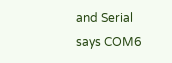and Serial says COM6